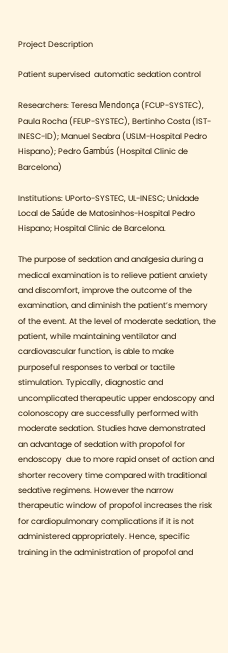Project Description

Patient supervised  automatic sedation control

Researchers: Teresa Mendonça (FCUP-SYSTEC), Paula Rocha (FEUP-SYSTEC), Bertinho Costa (IST-INESC-ID); Manuel Seabra (USLM-Hospital Pedro Hispano); Pedro Gambús (Hospital Clinic de Barcelona)

Institutions: UPorto-SYSTEC, UL-INESC; Unidade Local de Saúde de Matosinhos-Hospital Pedro Hispano; Hospital Clinic de Barcelona.

The purpose of sedation and analgesia during a medical examination is to relieve patient anxiety and discomfort, improve the outcome of the examination, and diminish the patient’s memory of the event. At the level of moderate sedation, the patient, while maintaining ventilator and cardiovascular function, is able to make purposeful responses to verbal or tactile stimulation. Typically, diagnostic and uncomplicated therapeutic upper endoscopy and colonoscopy are successfully performed with moderate sedation. Studies have demonstrated an advantage of sedation with propofol for endoscopy  due to more rapid onset of action and shorter recovery time compared with traditional sedative regimens. However the narrow therapeutic window of propofol increases the risk for cardiopulmonary complications if it is not administered appropriately. Hence, specific training in the administration of propofol and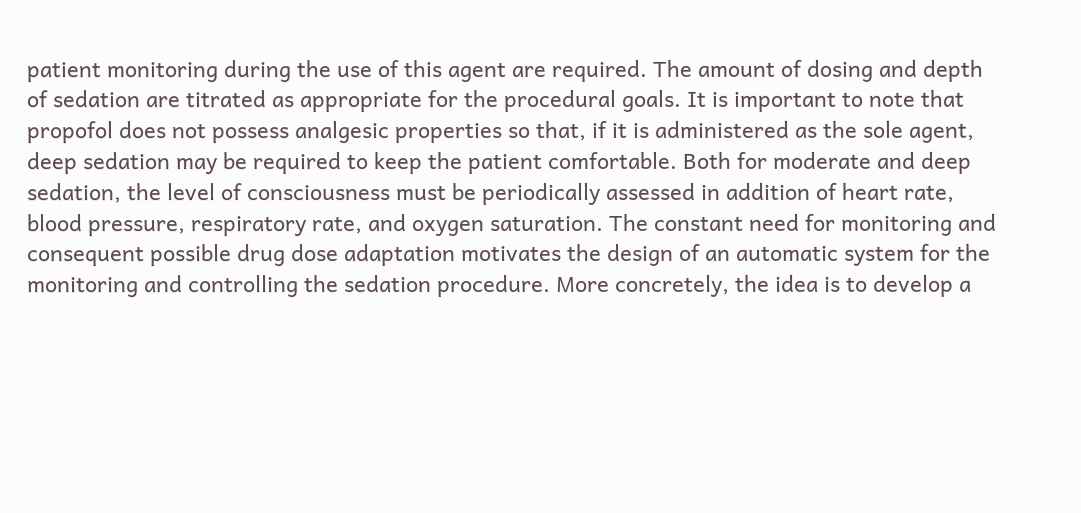patient monitoring during the use of this agent are required. The amount of dosing and depth of sedation are titrated as appropriate for the procedural goals. It is important to note that propofol does not possess analgesic properties so that, if it is administered as the sole agent, deep sedation may be required to keep the patient comfortable. Both for moderate and deep sedation, the level of consciousness must be periodically assessed in addition of heart rate, blood pressure, respiratory rate, and oxygen saturation. The constant need for monitoring and consequent possible drug dose adaptation motivates the design of an automatic system for the monitoring and controlling the sedation procedure. More concretely, the idea is to develop a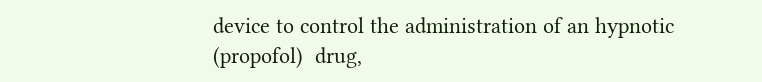device to control the administration of an hypnotic (propofol)  drug,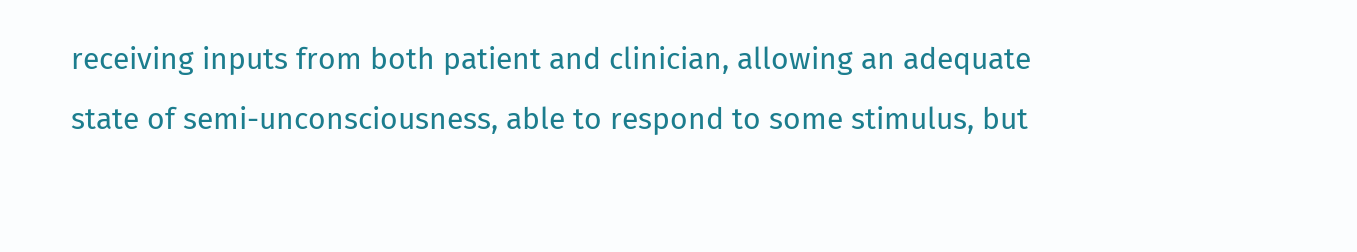receiving inputs from both patient and clinician, allowing an adequate state of semi-unconsciousness, able to respond to some stimulus, but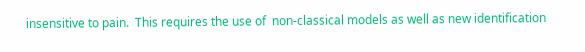insensitive to pain.  This requires the use of  non-classical models as well as new identification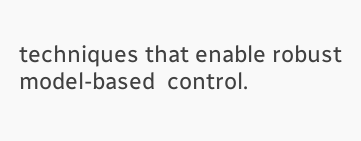techniques that enable robust model-based  control.